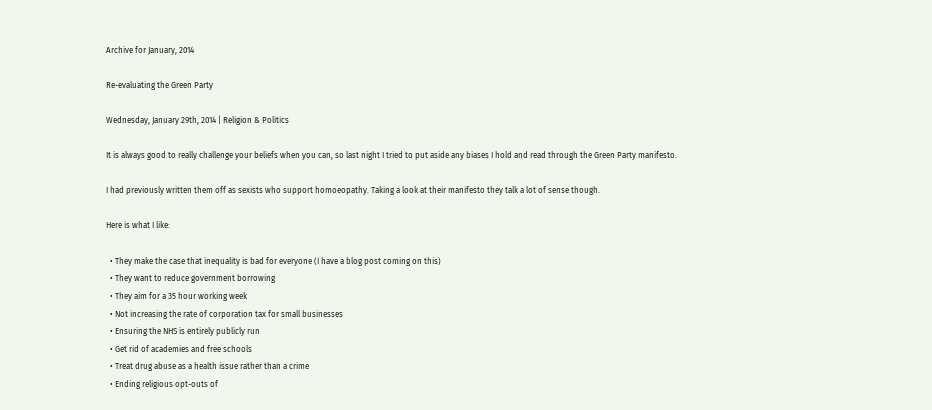Archive for January, 2014

Re-evaluating the Green Party

Wednesday, January 29th, 2014 | Religion & Politics

It is always good to really challenge your beliefs when you can, so last night I tried to put aside any biases I hold and read through the Green Party manifesto.

I had previously written them off as sexists who support homoeopathy. Taking a look at their manifesto they talk a lot of sense though.

Here is what I like:

  • They make the case that inequality is bad for everyone (I have a blog post coming on this)
  • They want to reduce government borrowing
  • They aim for a 35 hour working week
  • Not increasing the rate of corporation tax for small businesses
  • Ensuring the NHS is entirely publicly run
  • Get rid of academies and free schools
  • Treat drug abuse as a health issue rather than a crime
  • Ending religious opt-outs of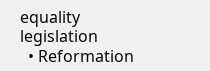equality legislation
  • Reformation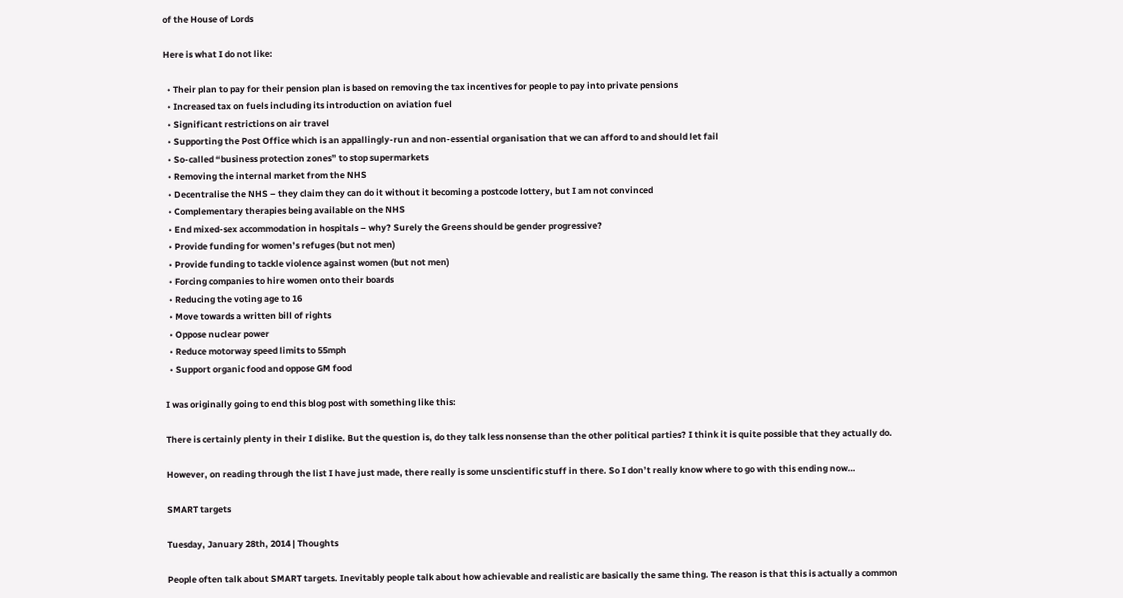of the House of Lords

Here is what I do not like:

  • Their plan to pay for their pension plan is based on removing the tax incentives for people to pay into private pensions
  • Increased tax on fuels including its introduction on aviation fuel
  • Significant restrictions on air travel
  • Supporting the Post Office which is an appallingly-run and non-essential organisation that we can afford to and should let fail
  • So-called “business protection zones” to stop supermarkets
  • Removing the internal market from the NHS
  • Decentralise the NHS – they claim they can do it without it becoming a postcode lottery, but I am not convinced
  • Complementary therapies being available on the NHS
  • End mixed-sex accommodation in hospitals – why? Surely the Greens should be gender progressive?
  • Provide funding for women’s refuges (but not men)
  • Provide funding to tackle violence against women (but not men)
  • Forcing companies to hire women onto their boards
  • Reducing the voting age to 16
  • Move towards a written bill of rights
  • Oppose nuclear power
  • Reduce motorway speed limits to 55mph
  • Support organic food and oppose GM food

I was originally going to end this blog post with something like this:

There is certainly plenty in their I dislike. But the question is, do they talk less nonsense than the other political parties? I think it is quite possible that they actually do.

However, on reading through the list I have just made, there really is some unscientific stuff in there. So I don’t really know where to go with this ending now…

SMART targets

Tuesday, January 28th, 2014 | Thoughts

People often talk about SMART targets. Inevitably people talk about how achievable and realistic are basically the same thing. The reason is that this is actually a common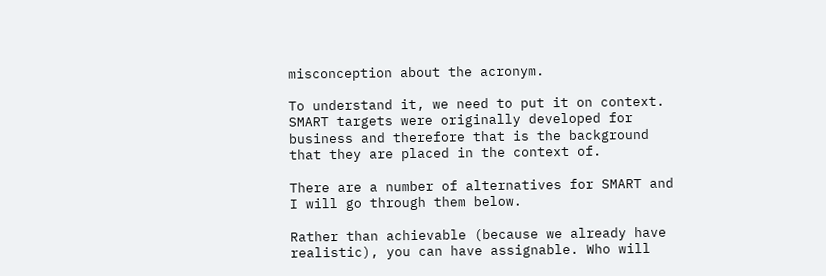misconception about the acronym.

To understand it, we need to put it on context. SMART targets were originally developed for business and therefore that is the background that they are placed in the context of.

There are a number of alternatives for SMART and I will go through them below.

Rather than achievable (because we already have realistic), you can have assignable. Who will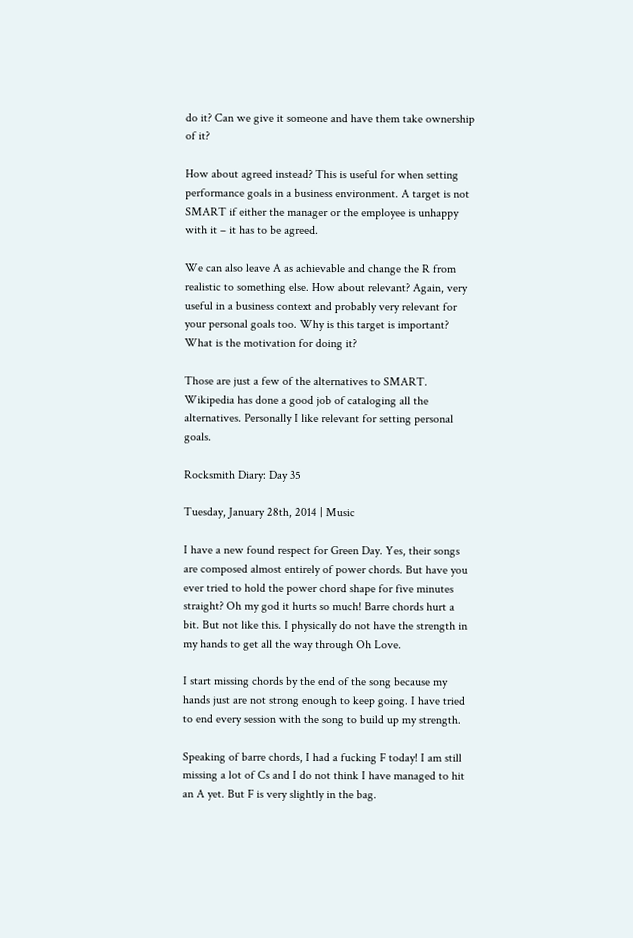do it? Can we give it someone and have them take ownership of it?

How about agreed instead? This is useful for when setting performance goals in a business environment. A target is not SMART if either the manager or the employee is unhappy with it – it has to be agreed.

We can also leave A as achievable and change the R from realistic to something else. How about relevant? Again, very useful in a business context and probably very relevant for your personal goals too. Why is this target is important? What is the motivation for doing it?

Those are just a few of the alternatives to SMART. Wikipedia has done a good job of cataloging all the alternatives. Personally I like relevant for setting personal goals.

Rocksmith Diary: Day 35

Tuesday, January 28th, 2014 | Music

I have a new found respect for Green Day. Yes, their songs are composed almost entirely of power chords. But have you ever tried to hold the power chord shape for five minutes straight? Oh my god it hurts so much! Barre chords hurt a bit. But not like this. I physically do not have the strength in my hands to get all the way through Oh Love.

I start missing chords by the end of the song because my hands just are not strong enough to keep going. I have tried to end every session with the song to build up my strength.

Speaking of barre chords, I had a fucking F today! I am still missing a lot of Cs and I do not think I have managed to hit an A yet. But F is very slightly in the bag.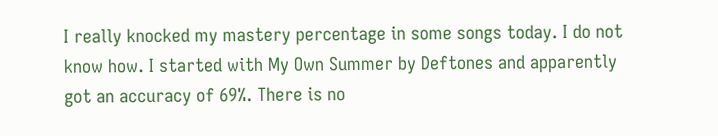I really knocked my mastery percentage in some songs today. I do not know how. I started with My Own Summer by Deftones and apparently got an accuracy of 69%. There is no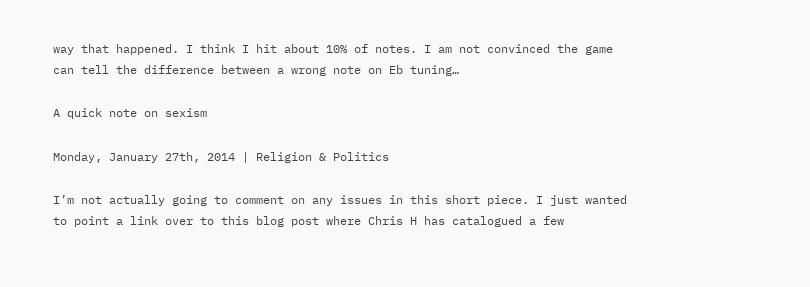way that happened. I think I hit about 10% of notes. I am not convinced the game can tell the difference between a wrong note on Eb tuning…

A quick note on sexism

Monday, January 27th, 2014 | Religion & Politics

I’m not actually going to comment on any issues in this short piece. I just wanted to point a link over to this blog post where Chris H has catalogued a few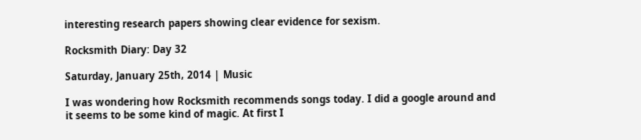interesting research papers showing clear evidence for sexism.

Rocksmith Diary: Day 32

Saturday, January 25th, 2014 | Music

I was wondering how Rocksmith recommends songs today. I did a google around and it seems to be some kind of magic. At first I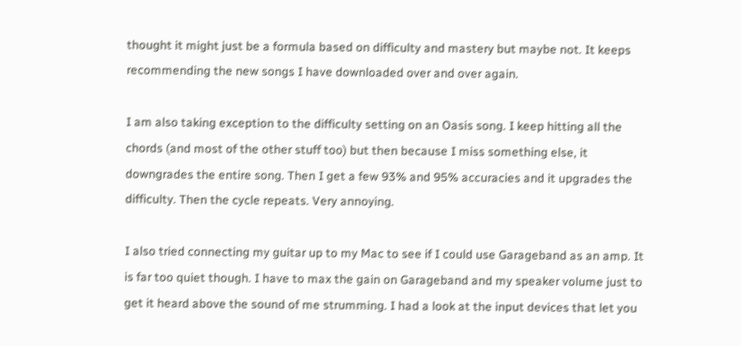thought it might just be a formula based on difficulty and mastery but maybe not. It keeps recommending the new songs I have downloaded over and over again.

I am also taking exception to the difficulty setting on an Oasis song. I keep hitting all the chords (and most of the other stuff too) but then because I miss something else, it downgrades the entire song. Then I get a few 93% and 95% accuracies and it upgrades the difficulty. Then the cycle repeats. Very annoying.

I also tried connecting my guitar up to my Mac to see if I could use Garageband as an amp. It is far too quiet though. I have to max the gain on Garageband and my speaker volume just to get it heard above the sound of me strumming. I had a look at the input devices that let you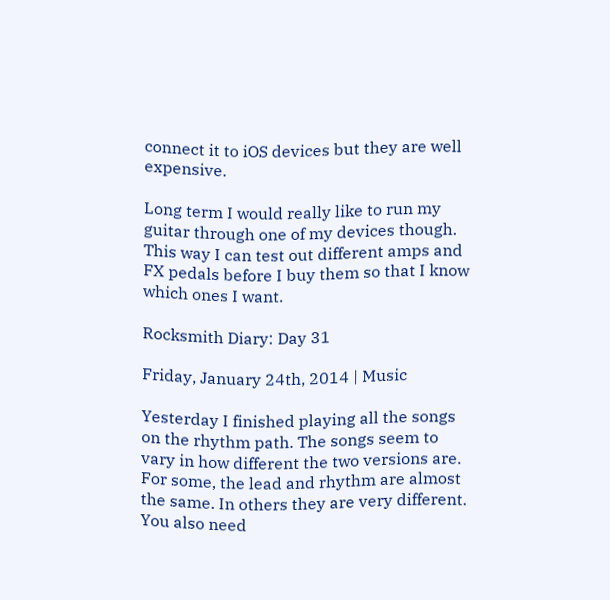connect it to iOS devices but they are well expensive.

Long term I would really like to run my guitar through one of my devices though. This way I can test out different amps and FX pedals before I buy them so that I know which ones I want.

Rocksmith Diary: Day 31

Friday, January 24th, 2014 | Music

Yesterday I finished playing all the songs on the rhythm path. The songs seem to vary in how different the two versions are. For some, the lead and rhythm are almost the same. In others they are very different. You also need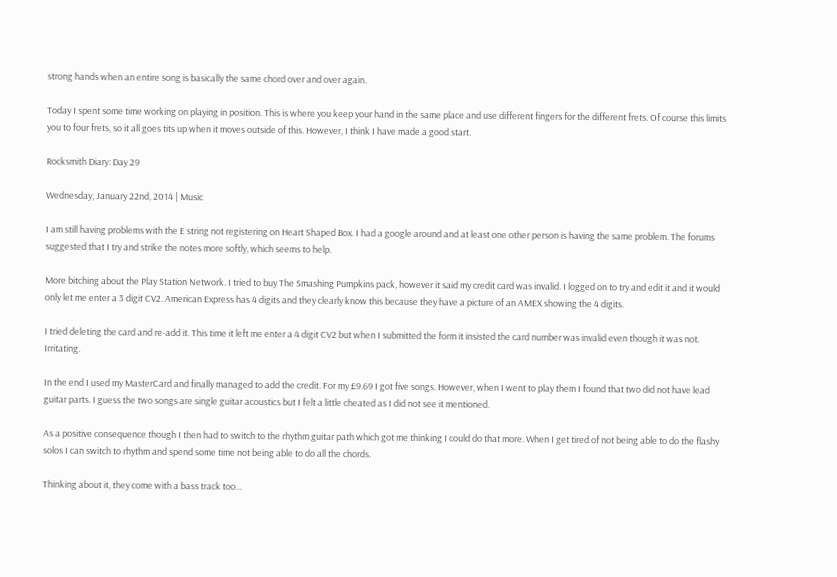strong hands when an entire song is basically the same chord over and over again.

Today I spent some time working on playing in position. This is where you keep your hand in the same place and use different fingers for the different frets. Of course this limits you to four frets, so it all goes tits up when it moves outside of this. However, I think I have made a good start.

Rocksmith Diary: Day 29

Wednesday, January 22nd, 2014 | Music

I am still having problems with the E string not registering on Heart Shaped Box. I had a google around and at least one other person is having the same problem. The forums suggested that I try and strike the notes more softly, which seems to help.

More bitching about the Play Station Network. I tried to buy The Smashing Pumpkins pack, however it said my credit card was invalid. I logged on to try and edit it and it would only let me enter a 3 digit CV2. American Express has 4 digits and they clearly know this because they have a picture of an AMEX showing the 4 digits.

I tried deleting the card and re-add it. This time it left me enter a 4 digit CV2 but when I submitted the form it insisted the card number was invalid even though it was not. Irritating.

In the end I used my MasterCard and finally managed to add the credit. For my £9.69 I got five songs. However, when I went to play them I found that two did not have lead guitar parts. I guess the two songs are single guitar acoustics but I felt a little cheated as I did not see it mentioned.

As a positive consequence though I then had to switch to the rhythm guitar path which got me thinking I could do that more. When I get tired of not being able to do the flashy solos I can switch to rhythm and spend some time not being able to do all the chords.

Thinking about it, they come with a bass track too…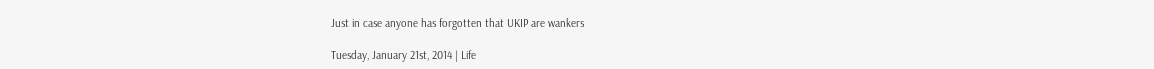Just in case anyone has forgotten that UKIP are wankers

Tuesday, January 21st, 2014 | Life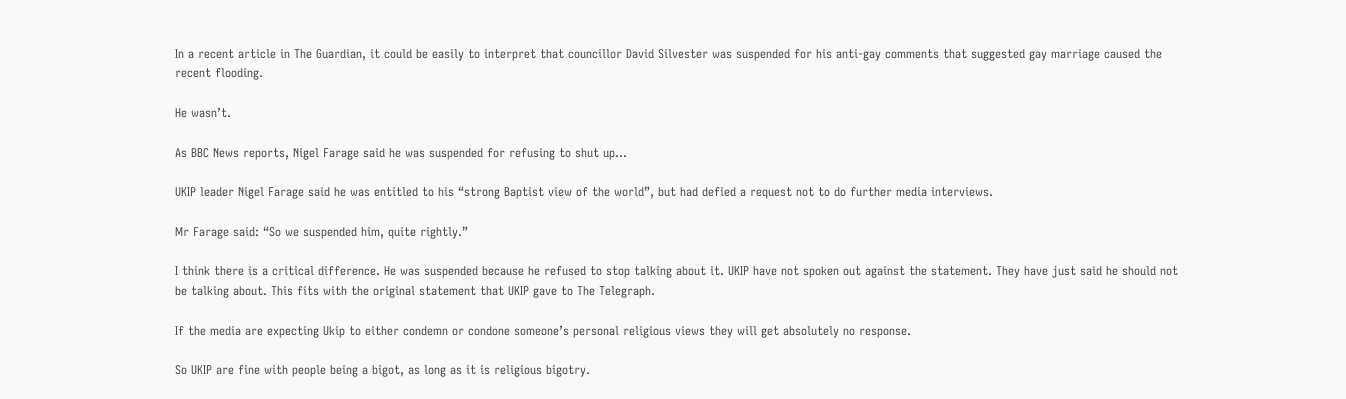In a recent article in The Guardian, it could be easily to interpret that councillor David Silvester was suspended for his anti-gay comments that suggested gay marriage caused the recent flooding.

He wasn’t.

As BBC News reports, Nigel Farage said he was suspended for refusing to shut up…

UKIP leader Nigel Farage said he was entitled to his “strong Baptist view of the world”, but had defied a request not to do further media interviews.

Mr Farage said: “So we suspended him, quite rightly.”

I think there is a critical difference. He was suspended because he refused to stop talking about it. UKIP have not spoken out against the statement. They have just said he should not be talking about. This fits with the original statement that UKIP gave to The Telegraph.

If the media are expecting Ukip to either condemn or condone someone’s personal religious views they will get absolutely no response.

So UKIP are fine with people being a bigot, as long as it is religious bigotry.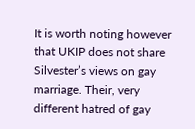It is worth noting however that UKIP does not share Silvester’s views on gay marriage. Their, very different hatred of gay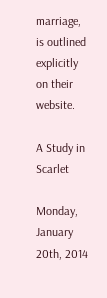marriage, is outlined explicitly on their website.

A Study in Scarlet

Monday, January 20th, 2014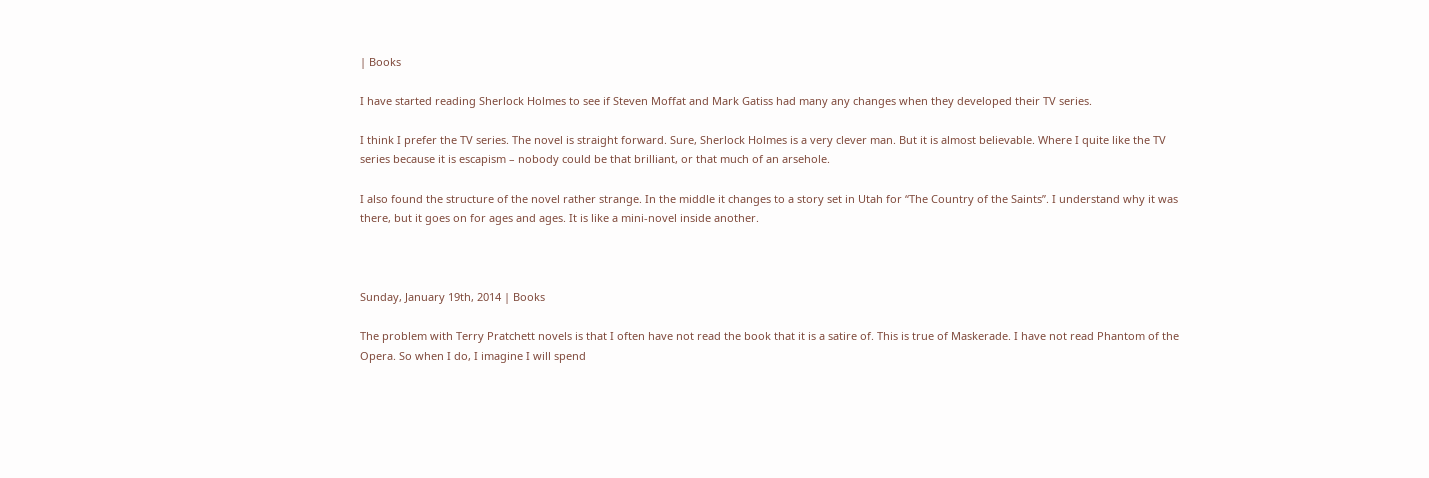| Books

I have started reading Sherlock Holmes to see if Steven Moffat and Mark Gatiss had many any changes when they developed their TV series.

I think I prefer the TV series. The novel is straight forward. Sure, Sherlock Holmes is a very clever man. But it is almost believable. Where I quite like the TV series because it is escapism – nobody could be that brilliant, or that much of an arsehole.

I also found the structure of the novel rather strange. In the middle it changes to a story set in Utah for “The Country of the Saints”. I understand why it was there, but it goes on for ages and ages. It is like a mini-novel inside another.



Sunday, January 19th, 2014 | Books

The problem with Terry Pratchett novels is that I often have not read the book that it is a satire of. This is true of Maskerade. I have not read Phantom of the Opera. So when I do, I imagine I will spend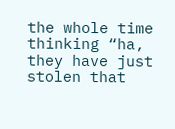the whole time thinking “ha, they have just stolen that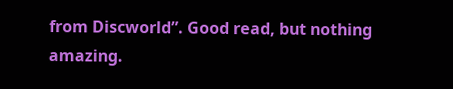from Discworld”. Good read, but nothing amazing.